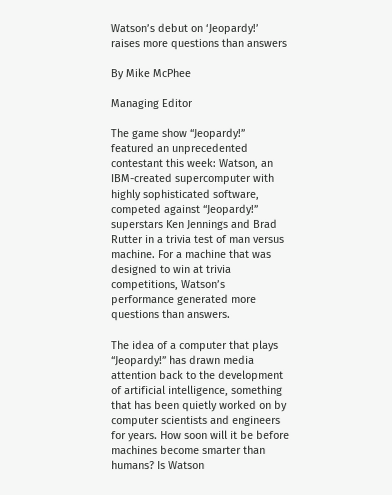Watson’s debut on ‘Jeopardy!’ raises more questions than answers

By Mike McPhee

Managing Editor

The game show “Jeopardy!” featured an unprecedented contestant this week: Watson, an IBM-created supercomputer with highly sophisticated software, competed against “Jeopardy!” superstars Ken Jennings and Brad Rutter in a trivia test of man versus machine. For a machine that was designed to win at trivia competitions, Watson’s performance generated more questions than answers.

The idea of a computer that plays “Jeopardy!” has drawn media attention back to the development of artificial intelligence, something that has been quietly worked on by computer scientists and engineers for years. How soon will it be before machines become smarter than humans? Is Watson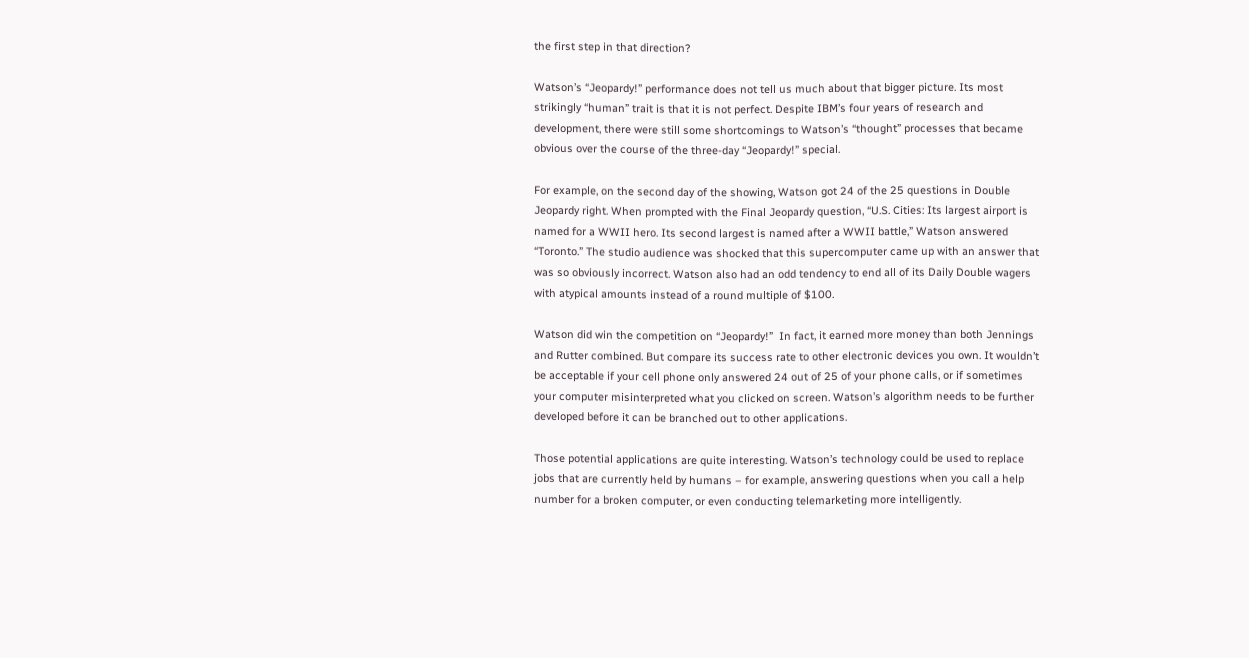the first step in that direction?

Watson’s “Jeopardy!” performance does not tell us much about that bigger picture. Its most strikingly “human” trait is that it is not perfect. Despite IBM’s four years of research and development, there were still some shortcomings to Watson’s “thought” processes that became obvious over the course of the three-day “Jeopardy!” special.

For example, on the second day of the showing, Watson got 24 of the 25 questions in Double Jeopardy right. When prompted with the Final Jeopardy question, “U.S. Cities: Its largest airport is named for a WWII hero. Its second largest is named after a WWII battle,” Watson answered “Toronto.” The studio audience was shocked that this supercomputer came up with an answer that was so obviously incorrect. Watson also had an odd tendency to end all of its Daily Double wagers with atypical amounts instead of a round multiple of $100.

Watson did win the competition on “Jeopardy!”  In fact, it earned more money than both Jennings and Rutter combined. But compare its success rate to other electronic devices you own. It wouldn’t be acceptable if your cell phone only answered 24 out of 25 of your phone calls, or if sometimes your computer misinterpreted what you clicked on screen. Watson’s algorithm needs to be further developed before it can be branched out to other applications.

Those potential applications are quite interesting. Watson’s technology could be used to replace jobs that are currently held by humans – for example, answering questions when you call a help number for a broken computer, or even conducting telemarketing more intelligently.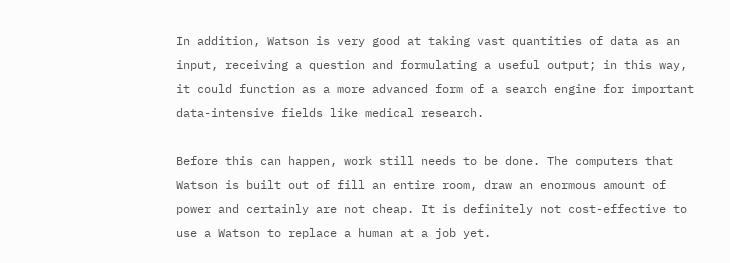In addition, Watson is very good at taking vast quantities of data as an input, receiving a question and formulating a useful output; in this way, it could function as a more advanced form of a search engine for important data-intensive fields like medical research.

Before this can happen, work still needs to be done. The computers that Watson is built out of fill an entire room, draw an enormous amount of power and certainly are not cheap. It is definitely not cost-effective to use a Watson to replace a human at a job yet.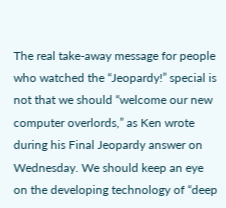The real take-away message for people who watched the “Jeopardy!” special is not that we should “welcome our new computer overlords,” as Ken wrote during his Final Jeopardy answer on Wednesday. We should keep an eye on the developing technology of “deep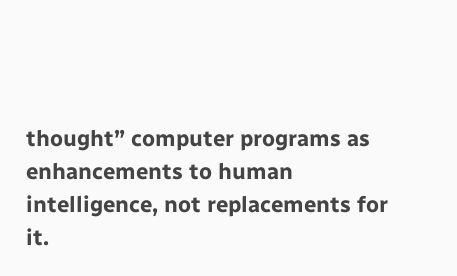thought” computer programs as enhancements to human intelligence, not replacements for it.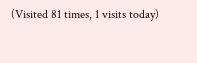(Visited 81 times, 1 visits today)